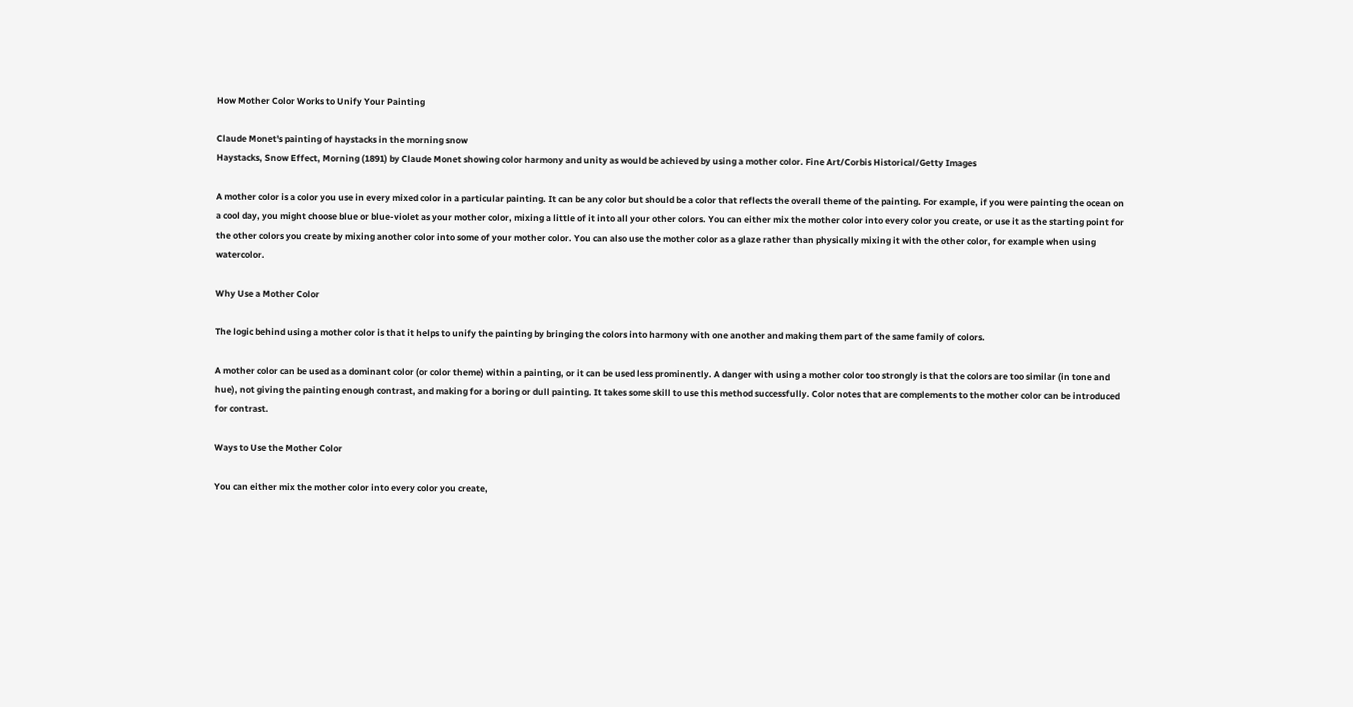How Mother Color Works to Unify Your Painting

Claude Monet's painting of haystacks in the morning snow
Haystacks, Snow Effect, Morning (1891) by Claude Monet showing color harmony and unity as would be achieved by using a mother color. Fine Art/Corbis Historical/Getty Images

A mother color is a color you use in every mixed color in a particular painting. It can be any color but should be a color that reflects the overall theme of the painting. For example, if you were painting the ocean on a cool day, you might choose blue or blue-violet as your mother color, mixing a little of it into all your other colors. You can either mix the mother color into every color you create, or use it as the starting point for the other colors you create by mixing another color into some of your mother color. You can also use the mother color as a glaze rather than physically mixing it with the other color, for example when using watercolor.

Why Use a Mother Color

The logic behind using a mother color is that it helps to unify the painting by bringing the colors into harmony with one another and making them part of the same family of colors.

A mother color can be used as a dominant color (or color theme) within a painting, or it can be used less prominently. A danger with using a mother color too strongly is that the colors are too similar (in tone and hue), not giving the painting enough contrast, and making for a boring or dull painting. It takes some skill to use this method successfully. Color notes that are complements to the mother color can be introduced for contrast.

Ways to Use the Mother Color

You can either mix the mother color into every color you create,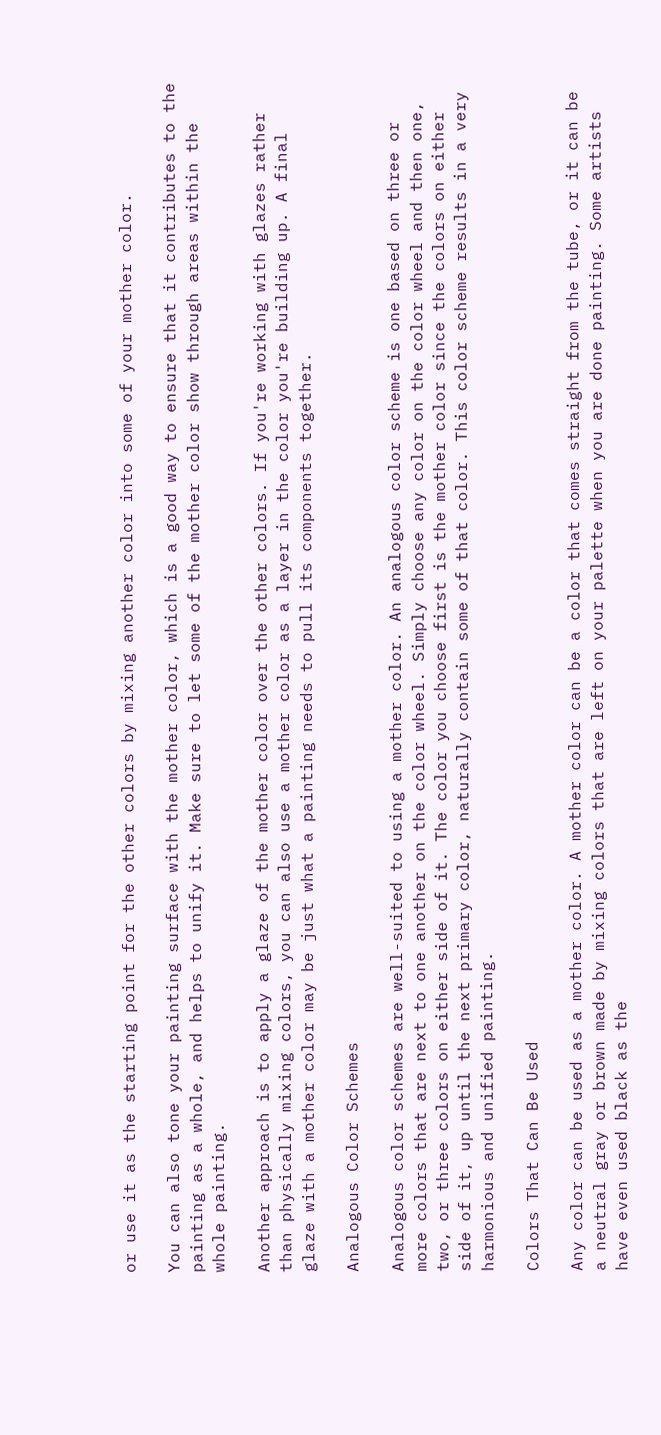or use it as the starting point for the other colors by mixing another color into some of your mother color.

You can also tone your painting surface with the mother color, which is a good way to ensure that it contributes to the painting as a whole, and helps to unify it. Make sure to let some of the mother color show through areas within the whole painting.

Another approach is to apply a glaze of the mother color over the other colors. If you're working with glazes rather than physically mixing colors, you can also use a mother color as a layer in the color you're building up. A final glaze with a mother color may be just what a painting needs to pull its components together.

Analogous Color Schemes

Analogous color schemes are well-suited to using a mother color. An analogous color scheme is one based on three or more colors that are next to one another on the color wheel. Simply choose any color on the color wheel and then one, two, or three colors on either side of it. The color you choose first is the mother color since the colors on either side of it, up until the next primary color, naturally contain some of that color. This color scheme results in a very harmonious and unified painting.

Colors That Can Be Used

Any color can be used as a mother color. A mother color can be a color that comes straight from the tube, or it can be a neutral gray or brown made by mixing colors that are left on your palette when you are done painting. Some artists have even used black as the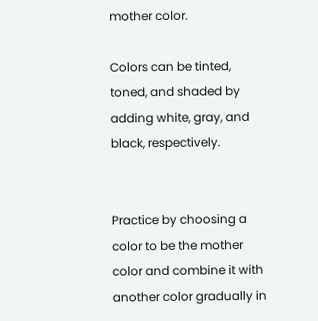mother color.

Colors can be tinted, toned, and shaded by adding white, gray, and black, respectively.


Practice by choosing a color to be the mother color and combine it with another color gradually in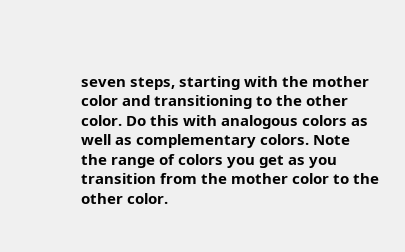seven steps, starting with the mother color and transitioning to the other color. Do this with analogous colors as well as complementary colors. Note the range of colors you get as you transition from the mother color to the other color.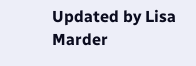Updated by Lisa Marder